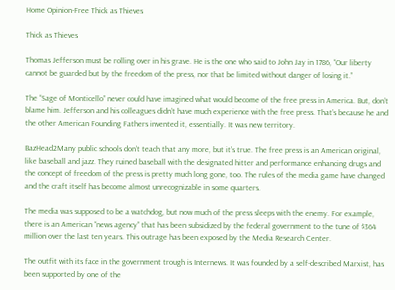Home Opinion-Free Thick as Thieves

Thick as Thieves

Thomas Jefferson must be rolling over in his grave. He is the one who said to John Jay in 1786, “Our liberty cannot be guarded but by the freedom of the press, nor that be limited without danger of losing it.”

The “Sage of Monticello” never could have imagined what would become of the free press in America. But, don’t blame him. Jefferson and his colleagues didn’t have much experience with the free press. That’s because he and the other American Founding Fathers invented it, essentially. It was new territory.

BazHead2Many public schools don’t teach that any more, but it’s true. The free press is an American original, like baseball and jazz. They ruined baseball with the designated hitter and performance enhancing drugs and the concept of freedom of the press is pretty much long gone, too. The rules of the media game have changed and the craft itself has become almost unrecognizable in some quarters.

The media was supposed to be a watchdog, but now much of the press sleeps with the enemy. For example, there is an American “news agency” that has been subsidized by the federal government to the tune of $364 million over the last ten years. This outrage has been exposed by the Media Research Center.

The outfit with its face in the government trough is Internews. It was founded by a self-described Marxist, has been supported by one of the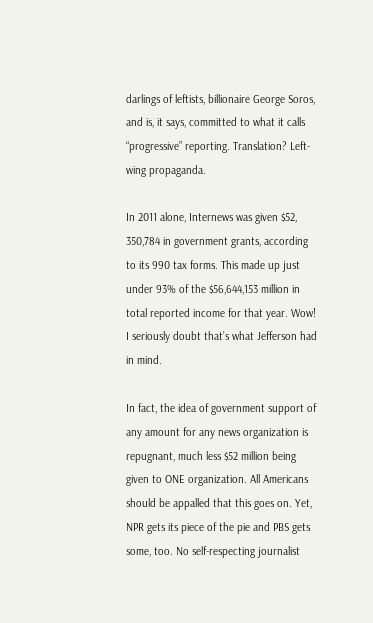darlings of leftists, billionaire George Soros, and is, it says, committed to what it calls “progressive” reporting. Translation? Left-wing propaganda.

In 2011 alone, Internews was given $52, 350,784 in government grants, according to its 990 tax forms. This made up just under 93% of the $56,644,153 million in total reported income for that year. Wow! I seriously doubt that’s what Jefferson had in mind.

In fact, the idea of government support of any amount for any news organization is repugnant, much less $52 million being given to ONE organization. All Americans should be appalled that this goes on. Yet, NPR gets its piece of the pie and PBS gets some, too. No self-respecting journalist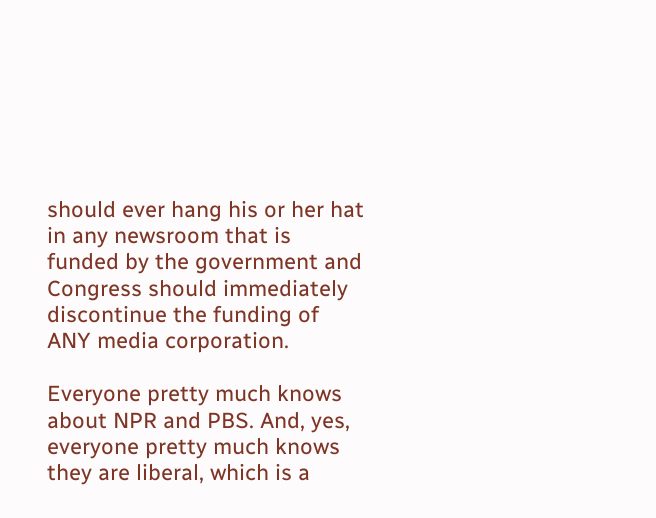should ever hang his or her hat in any newsroom that is funded by the government and Congress should immediately discontinue the funding of ANY media corporation.

Everyone pretty much knows about NPR and PBS. And, yes, everyone pretty much knows they are liberal, which is a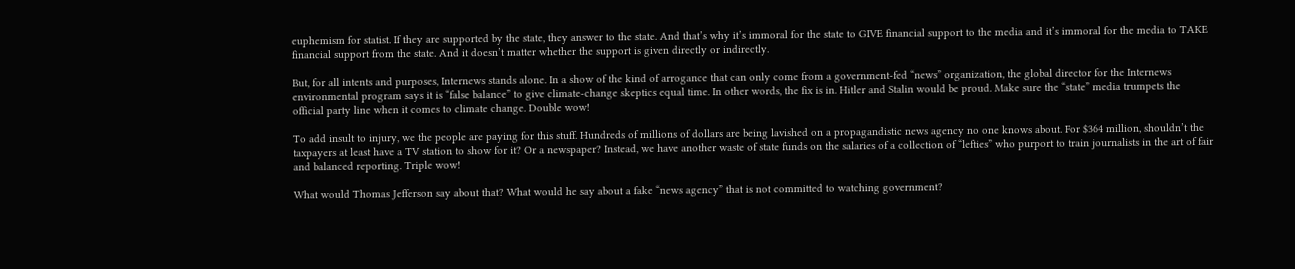euphemism for statist. If they are supported by the state, they answer to the state. And that’s why it’s immoral for the state to GIVE financial support to the media and it’s immoral for the media to TAKE financial support from the state. And it doesn’t matter whether the support is given directly or indirectly.

But, for all intents and purposes, Internews stands alone. In a show of the kind of arrogance that can only come from a government-fed “news” organization, the global director for the Internews environmental program says it is “false balance” to give climate-change skeptics equal time. In other words, the fix is in. Hitler and Stalin would be proud. Make sure the “state” media trumpets the official party line when it comes to climate change. Double wow!

To add insult to injury, we the people are paying for this stuff. Hundreds of millions of dollars are being lavished on a propagandistic news agency no one knows about. For $364 million, shouldn’t the taxpayers at least have a TV station to show for it? Or a newspaper? Instead, we have another waste of state funds on the salaries of a collection of “lefties” who purport to train journalists in the art of fair and balanced reporting. Triple wow!

What would Thomas Jefferson say about that? What would he say about a fake “news agency” that is not committed to watching government?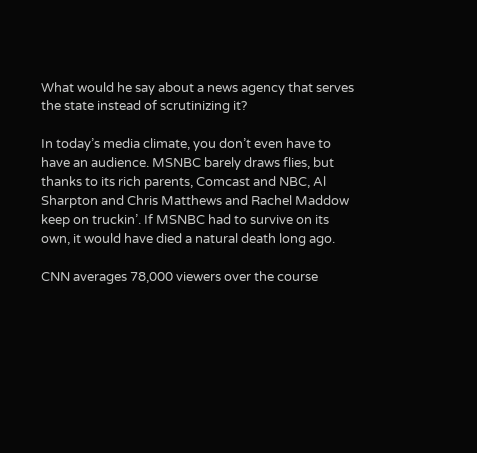What would he say about a news agency that serves the state instead of scrutinizing it?

In today’s media climate, you don’t even have to have an audience. MSNBC barely draws flies, but thanks to its rich parents, Comcast and NBC, Al Sharpton and Chris Matthews and Rachel Maddow keep on truckin’. If MSNBC had to survive on its own, it would have died a natural death long ago.

CNN averages 78,000 viewers over the course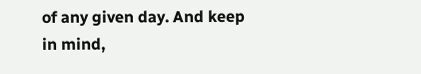of any given day. And keep in mind,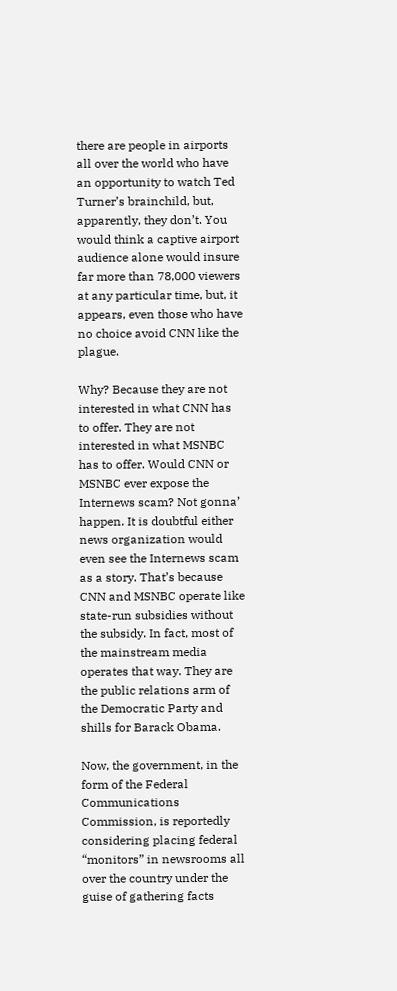there are people in airports all over the world who have an opportunity to watch Ted Turner’s brainchild, but, apparently, they don’t. You would think a captive airport audience alone would insure far more than 78,000 viewers at any particular time, but, it appears, even those who have no choice avoid CNN like the plague.

Why? Because they are not interested in what CNN has to offer. They are not interested in what MSNBC has to offer. Would CNN or MSNBC ever expose the Internews scam? Not gonna’ happen. It is doubtful either news organization would even see the Internews scam as a story. That’s because CNN and MSNBC operate like state-run subsidies without the subsidy. In fact, most of the mainstream media operates that way. They are the public relations arm of the Democratic Party and shills for Barack Obama.

Now, the government, in the form of the Federal Communications Commission, is reportedly considering placing federal “monitors” in newsrooms all over the country under the guise of gathering facts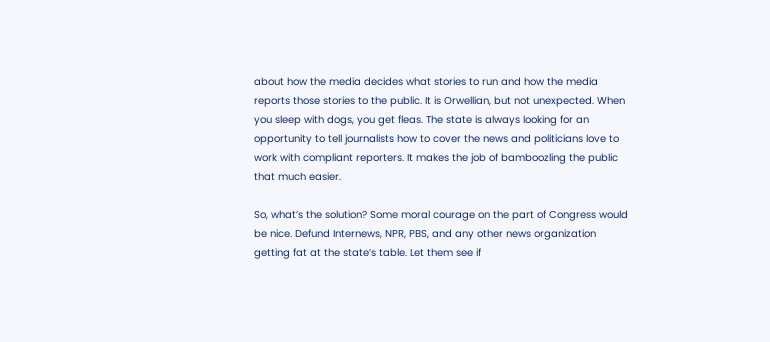about how the media decides what stories to run and how the media reports those stories to the public. It is Orwellian, but not unexpected. When you sleep with dogs, you get fleas. The state is always looking for an opportunity to tell journalists how to cover the news and politicians love to work with compliant reporters. It makes the job of bamboozling the public that much easier.

So, what’s the solution? Some moral courage on the part of Congress would be nice. Defund Internews, NPR, PBS, and any other news organization getting fat at the state’s table. Let them see if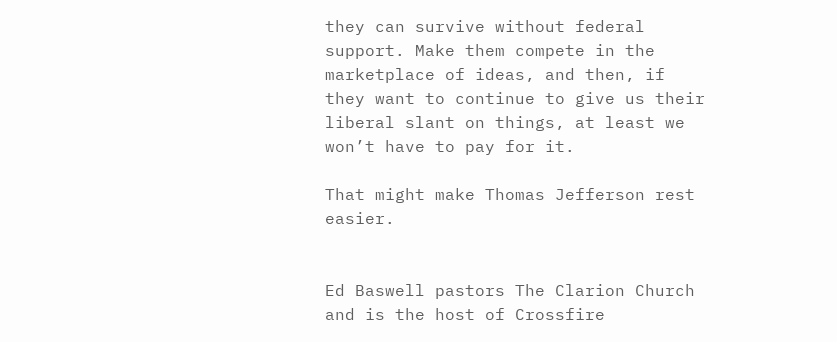they can survive without federal support. Make them compete in the marketplace of ideas, and then, if they want to continue to give us their liberal slant on things, at least we won’t have to pay for it.

That might make Thomas Jefferson rest easier.


Ed Baswell pastors The Clarion Church and is the host of Crossfire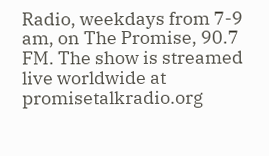Radio, weekdays from 7-9 am, on The Promise, 90.7 FM. The show is streamed live worldwide at promisetalkradio.org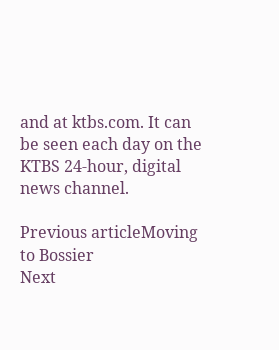and at ktbs.com. It can be seen each day on the KTBS 24-hour, digital news channel.

Previous articleMoving to Bossier
Next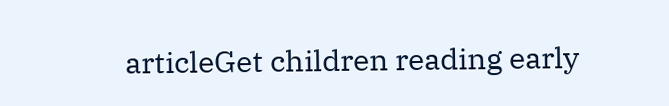articleGet children reading early